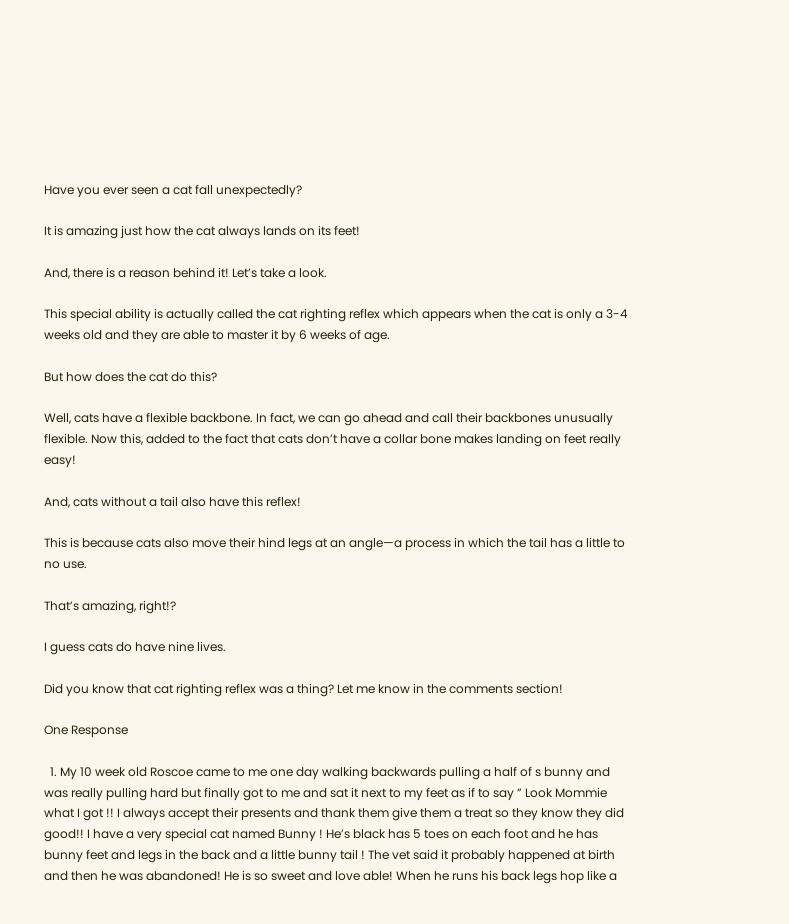Have you ever seen a cat fall unexpectedly?

It is amazing just how the cat always lands on its feet!

And, there is a reason behind it! Let’s take a look.

This special ability is actually called the cat righting reflex which appears when the cat is only a 3-4 weeks old and they are able to master it by 6 weeks of age.

But how does the cat do this?

Well, cats have a flexible backbone. In fact, we can go ahead and call their backbones unusually flexible. Now this, added to the fact that cats don’t have a collar bone makes landing on feet really easy!

And, cats without a tail also have this reflex!

This is because cats also move their hind legs at an angle—a process in which the tail has a little to no use.

That’s amazing, right!?

I guess cats do have nine lives.

Did you know that cat righting reflex was a thing? Let me know in the comments section!

One Response

  1. My 10 week old Roscoe came to me one day walking backwards pulling a half of s bunny and was really pulling hard but finally got to me and sat it next to my feet as if to say ” Look Mommie what I got !! I always accept their presents and thank them give them a treat so they know they did good!! I have a very special cat named Bunny ! He’s black has 5 toes on each foot and he has bunny feet and legs in the back and a little bunny tail ! The vet said it probably happened at birth and then he was abandoned! He is so sweet and love able! When he runs his back legs hop like a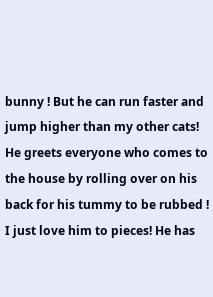bunny ! But he can run faster and jump higher than my other cats! He greets everyone who comes to the house by rolling over on his back for his tummy to be rubbed ! I just love him to pieces! He has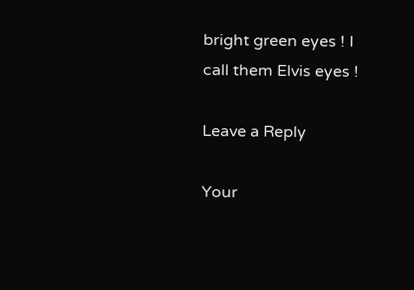bright green eyes ! I call them Elvis eyes !

Leave a Reply

Your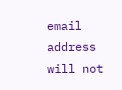email address will not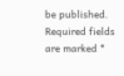be published. Required fields are marked *